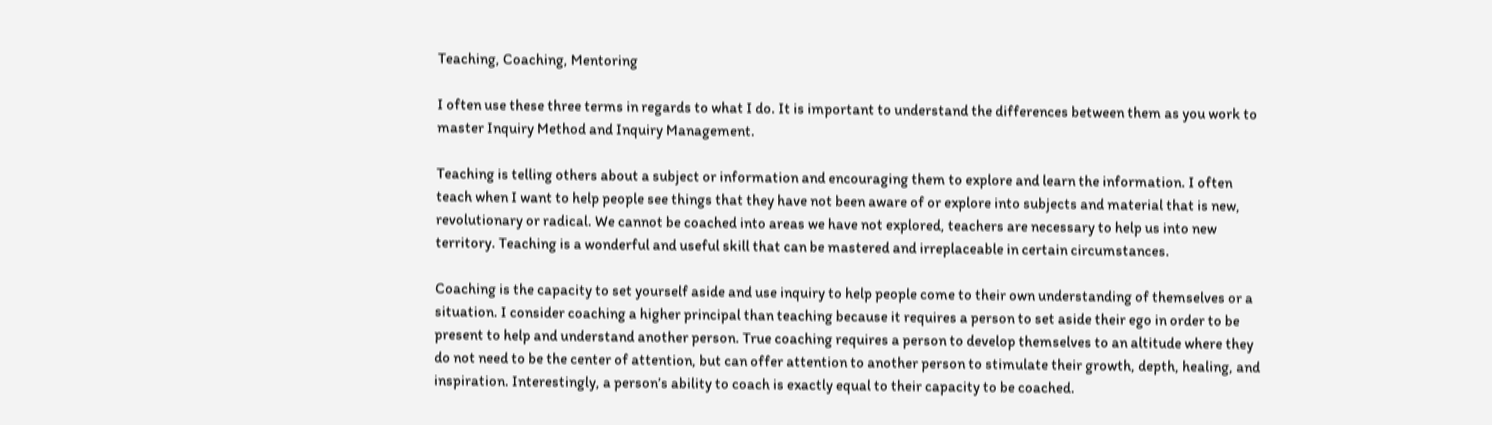Teaching, Coaching, Mentoring

I often use these three terms in regards to what I do. It is important to understand the differences between them as you work to master Inquiry Method and Inquiry Management.

Teaching is telling others about a subject or information and encouraging them to explore and learn the information. I often teach when I want to help people see things that they have not been aware of or explore into subjects and material that is new, revolutionary or radical. We cannot be coached into areas we have not explored, teachers are necessary to help us into new territory. Teaching is a wonderful and useful skill that can be mastered and irreplaceable in certain circumstances.

Coaching is the capacity to set yourself aside and use inquiry to help people come to their own understanding of themselves or a situation. I consider coaching a higher principal than teaching because it requires a person to set aside their ego in order to be present to help and understand another person. True coaching requires a person to develop themselves to an altitude where they do not need to be the center of attention, but can offer attention to another person to stimulate their growth, depth, healing, and inspiration. Interestingly, a person’s ability to coach is exactly equal to their capacity to be coached.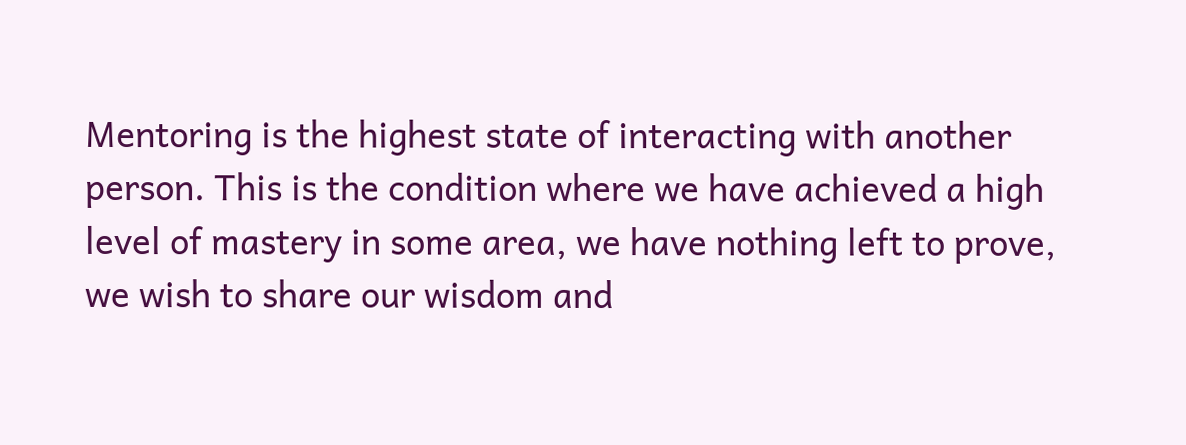Mentoring is the highest state of interacting with another person. This is the condition where we have achieved a high level of mastery in some area, we have nothing left to prove, we wish to share our wisdom and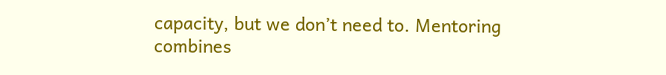capacity, but we don’t need to. Mentoring combines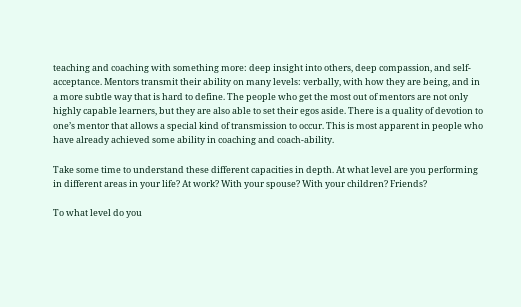teaching and coaching with something more: deep insight into others, deep compassion, and self-acceptance. Mentors transmit their ability on many levels: verbally, with how they are being, and in a more subtle way that is hard to define. The people who get the most out of mentors are not only highly capable learners, but they are also able to set their egos aside. There is a quality of devotion to one’s mentor that allows a special kind of transmission to occur. This is most apparent in people who have already achieved some ability in coaching and coach-ability.

Take some time to understand these different capacities in depth. At what level are you performing in different areas in your life? At work? With your spouse? With your children? Friends?

To what level do you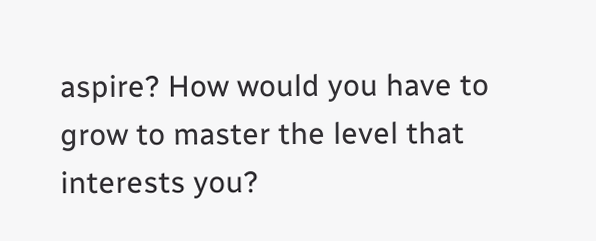aspire? How would you have to grow to master the level that interests you?